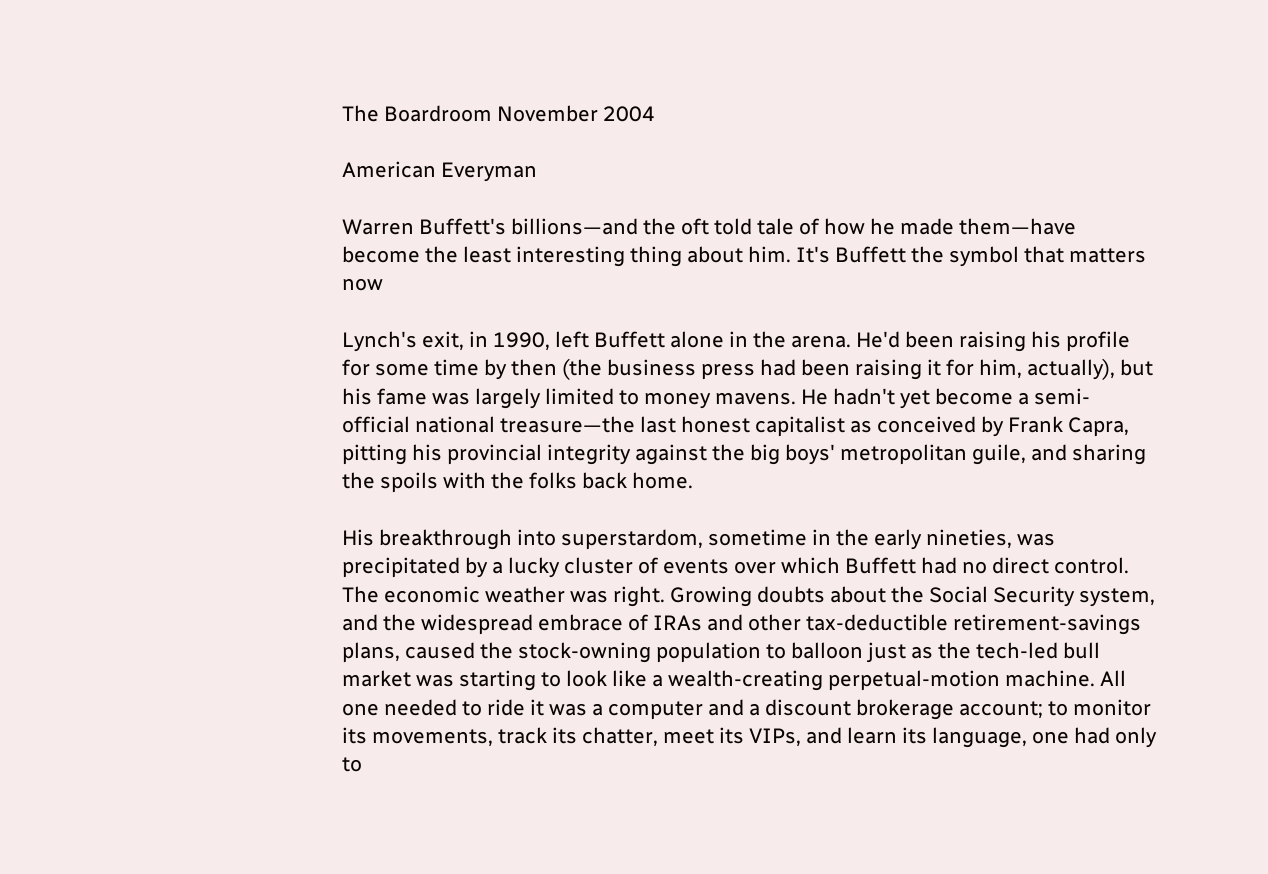The Boardroom November 2004

American Everyman

Warren Buffett's billions—and the oft told tale of how he made them—have become the least interesting thing about him. It's Buffett the symbol that matters now

Lynch's exit, in 1990, left Buffett alone in the arena. He'd been raising his profile for some time by then (the business press had been raising it for him, actually), but his fame was largely limited to money mavens. He hadn't yet become a semi-official national treasure—the last honest capitalist as conceived by Frank Capra, pitting his provincial integrity against the big boys' metropolitan guile, and sharing the spoils with the folks back home.

His breakthrough into superstardom, sometime in the early nineties, was precipitated by a lucky cluster of events over which Buffett had no direct control. The economic weather was right. Growing doubts about the Social Security system, and the widespread embrace of IRAs and other tax-deductible retirement-savings plans, caused the stock-owning population to balloon just as the tech-led bull market was starting to look like a wealth-creating perpetual-motion machine. All one needed to ride it was a computer and a discount brokerage account; to monitor its movements, track its chatter, meet its VIPs, and learn its language, one had only to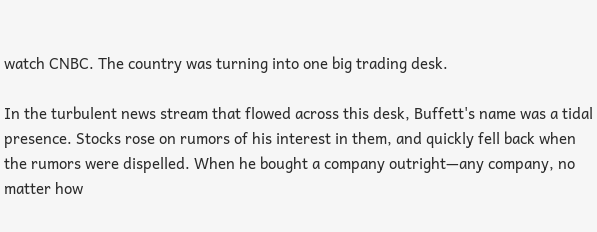watch CNBC. The country was turning into one big trading desk.

In the turbulent news stream that flowed across this desk, Buffett's name was a tidal presence. Stocks rose on rumors of his interest in them, and quickly fell back when the rumors were dispelled. When he bought a company outright—any company, no matter how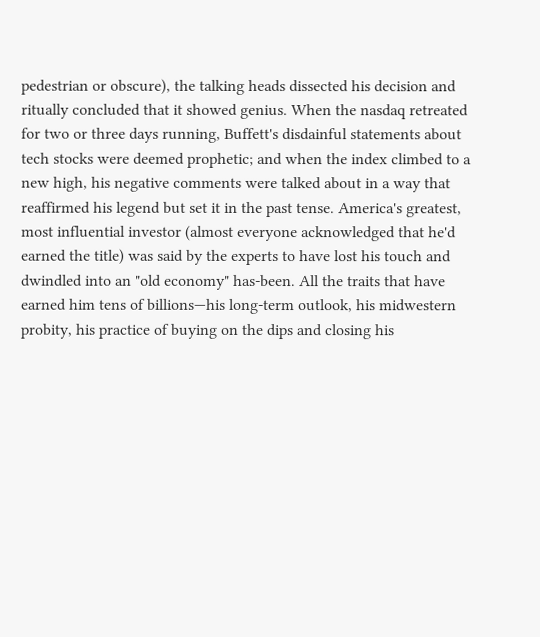pedestrian or obscure), the talking heads dissected his decision and ritually concluded that it showed genius. When the nasdaq retreated for two or three days running, Buffett's disdainful statements about tech stocks were deemed prophetic; and when the index climbed to a new high, his negative comments were talked about in a way that reaffirmed his legend but set it in the past tense. America's greatest, most influential investor (almost everyone acknowledged that he'd earned the title) was said by the experts to have lost his touch and dwindled into an "old economy" has-been. All the traits that have earned him tens of billions—his long-term outlook, his midwestern probity, his practice of buying on the dips and closing his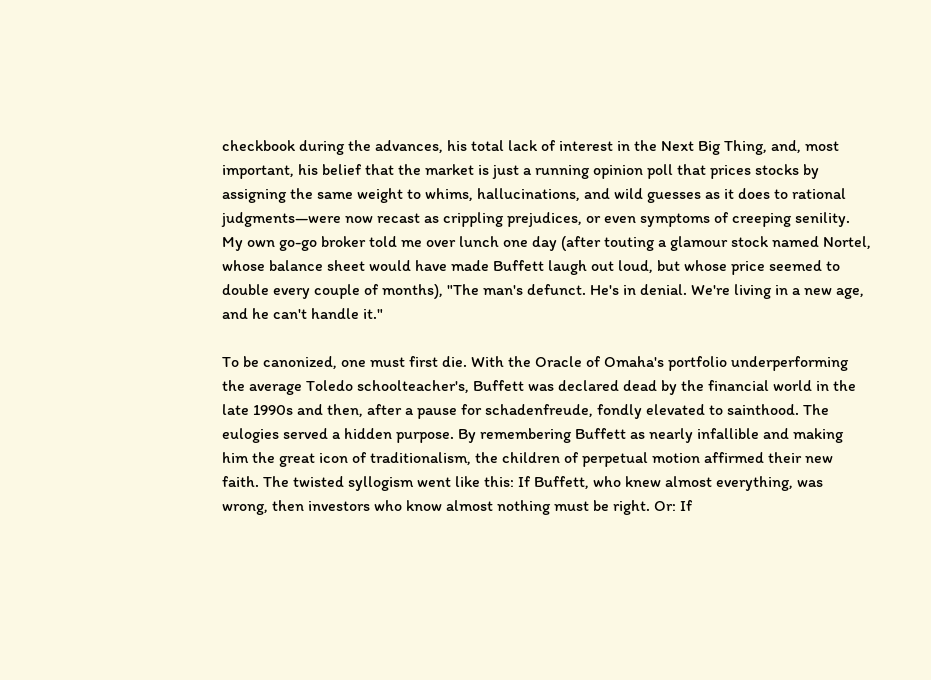checkbook during the advances, his total lack of interest in the Next Big Thing, and, most important, his belief that the market is just a running opinion poll that prices stocks by assigning the same weight to whims, hallucinations, and wild guesses as it does to rational judgments—were now recast as crippling prejudices, or even symptoms of creeping senility. My own go-go broker told me over lunch one day (after touting a glamour stock named Nortel, whose balance sheet would have made Buffett laugh out loud, but whose price seemed to double every couple of months), "The man's defunct. He's in denial. We're living in a new age, and he can't handle it."

To be canonized, one must first die. With the Oracle of Omaha's portfolio underperforming the average Toledo schoolteacher's, Buffett was declared dead by the financial world in the late 1990s and then, after a pause for schadenfreude, fondly elevated to sainthood. The eulogies served a hidden purpose. By remembering Buffett as nearly infallible and making him the great icon of traditionalism, the children of perpetual motion affirmed their new faith. The twisted syllogism went like this: If Buffett, who knew almost everything, was wrong, then investors who know almost nothing must be right. Or: If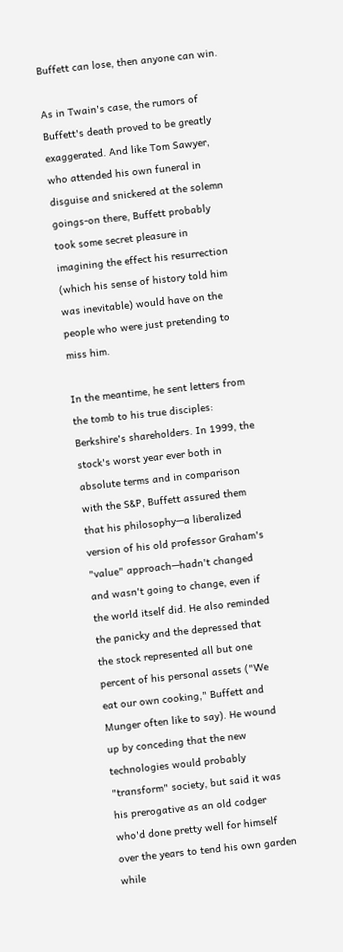Buffett can lose, then anyone can win.

As in Twain's case, the rumors of Buffett's death proved to be greatly exaggerated. And like Tom Sawyer, who attended his own funeral in disguise and snickered at the solemn goings-on there, Buffett probably took some secret pleasure in imagining the effect his resurrection (which his sense of history told him was inevitable) would have on the people who were just pretending to miss him.

In the meantime, he sent letters from the tomb to his true disciples: Berkshire's shareholders. In 1999, the stock's worst year ever both in absolute terms and in comparison with the S&P, Buffett assured them that his philosophy—a liberalized version of his old professor Graham's "value" approach—hadn't changed and wasn't going to change, even if the world itself did. He also reminded the panicky and the depressed that the stock represented all but one percent of his personal assets ("We eat our own cooking," Buffett and Munger often like to say). He wound up by conceding that the new technologies would probably "transform" society, but said it was his prerogative as an old codger who'd done pretty well for himself over the years to tend his own garden while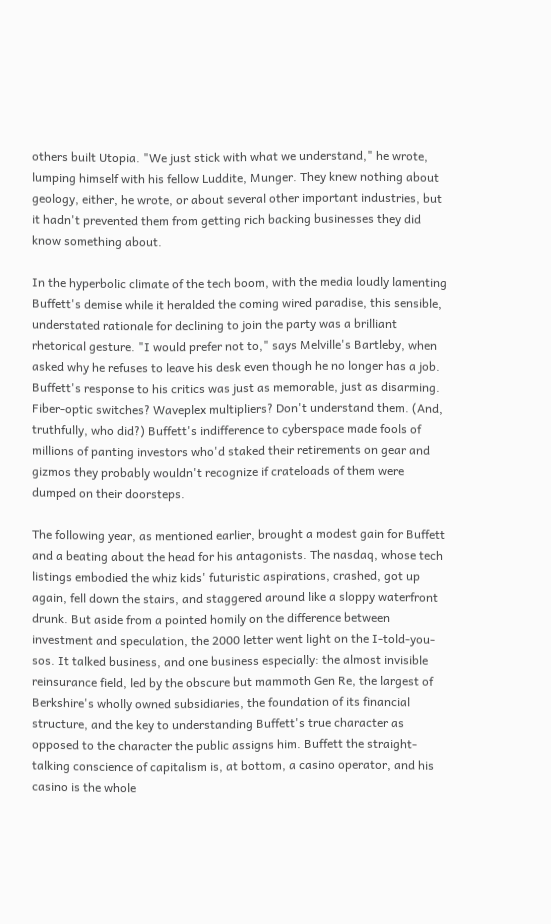others built Utopia. "We just stick with what we understand," he wrote, lumping himself with his fellow Luddite, Munger. They knew nothing about geology, either, he wrote, or about several other important industries, but it hadn't prevented them from getting rich backing businesses they did know something about.

In the hyperbolic climate of the tech boom, with the media loudly lamenting Buffett's demise while it heralded the coming wired paradise, this sensible, understated rationale for declining to join the party was a brilliant rhetorical gesture. "I would prefer not to," says Melville's Bartleby, when asked why he refuses to leave his desk even though he no longer has a job. Buffett's response to his critics was just as memorable, just as disarming. Fiber-optic switches? Waveplex multipliers? Don't understand them. (And, truthfully, who did?) Buffett's indifference to cyberspace made fools of millions of panting investors who'd staked their retirements on gear and gizmos they probably wouldn't recognize if crateloads of them were dumped on their doorsteps.

The following year, as mentioned earlier, brought a modest gain for Buffett and a beating about the head for his antagonists. The nasdaq, whose tech listings embodied the whiz kids' futuristic aspirations, crashed, got up again, fell down the stairs, and staggered around like a sloppy waterfront drunk. But aside from a pointed homily on the difference between investment and speculation, the 2000 letter went light on the I-told-you-sos. It talked business, and one business especially: the almost invisible reinsurance field, led by the obscure but mammoth Gen Re, the largest of Berkshire's wholly owned subsidiaries, the foundation of its financial structure, and the key to understanding Buffett's true character as opposed to the character the public assigns him. Buffett the straight-talking conscience of capitalism is, at bottom, a casino operator, and his casino is the whole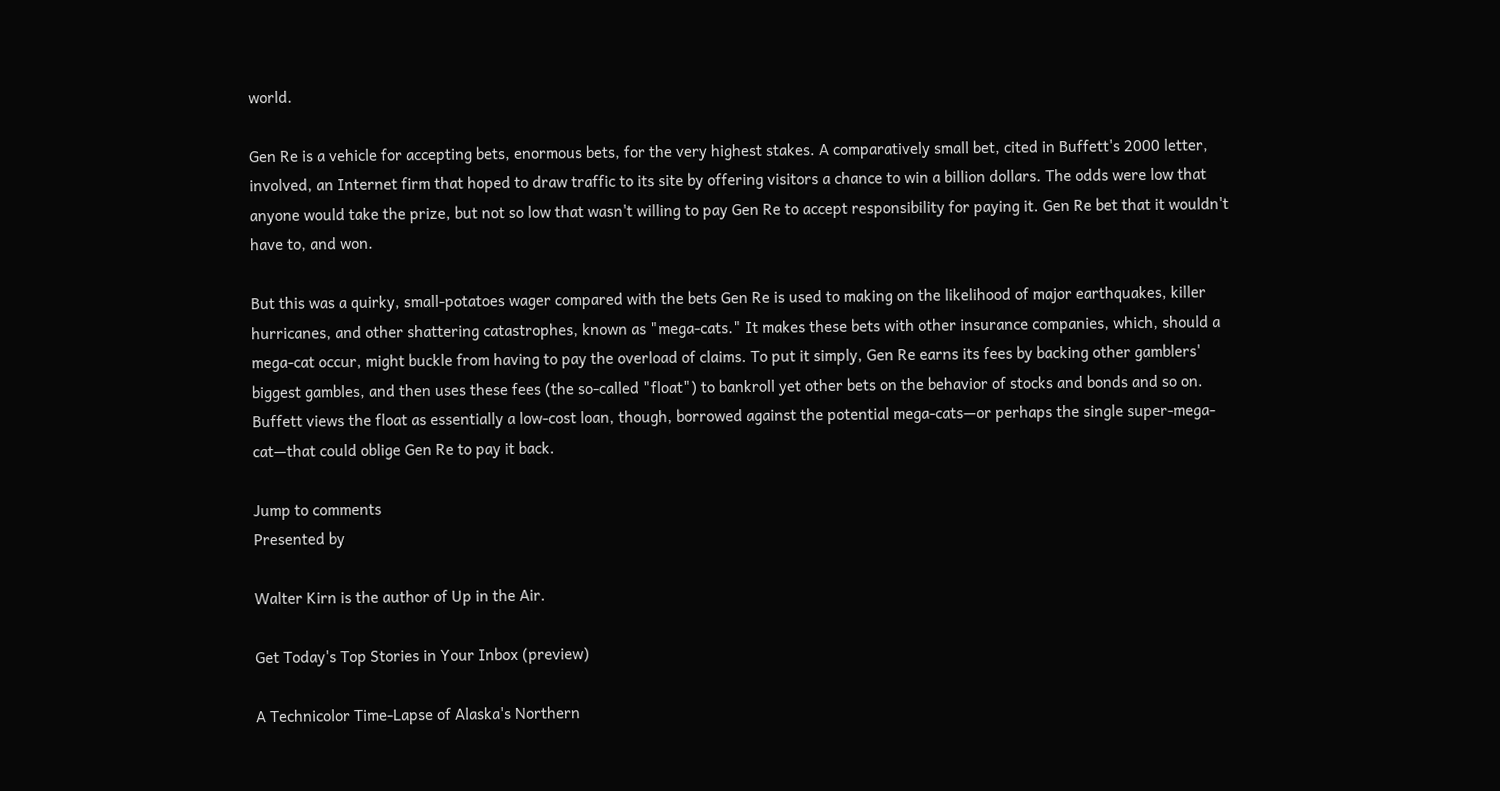world.

Gen Re is a vehicle for accepting bets, enormous bets, for the very highest stakes. A comparatively small bet, cited in Buffett's 2000 letter, involved, an Internet firm that hoped to draw traffic to its site by offering visitors a chance to win a billion dollars. The odds were low that anyone would take the prize, but not so low that wasn't willing to pay Gen Re to accept responsibility for paying it. Gen Re bet that it wouldn't have to, and won.

But this was a quirky, small-potatoes wager compared with the bets Gen Re is used to making on the likelihood of major earthquakes, killer hurricanes, and other shattering catastrophes, known as "mega-cats." It makes these bets with other insurance companies, which, should a mega-cat occur, might buckle from having to pay the overload of claims. To put it simply, Gen Re earns its fees by backing other gamblers' biggest gambles, and then uses these fees (the so-called "float") to bankroll yet other bets on the behavior of stocks and bonds and so on. Buffett views the float as essentially a low-cost loan, though, borrowed against the potential mega-cats—or perhaps the single super-mega-cat—that could oblige Gen Re to pay it back.

Jump to comments
Presented by

Walter Kirn is the author of Up in the Air.

Get Today's Top Stories in Your Inbox (preview)

A Technicolor Time-Lapse of Alaska's Northern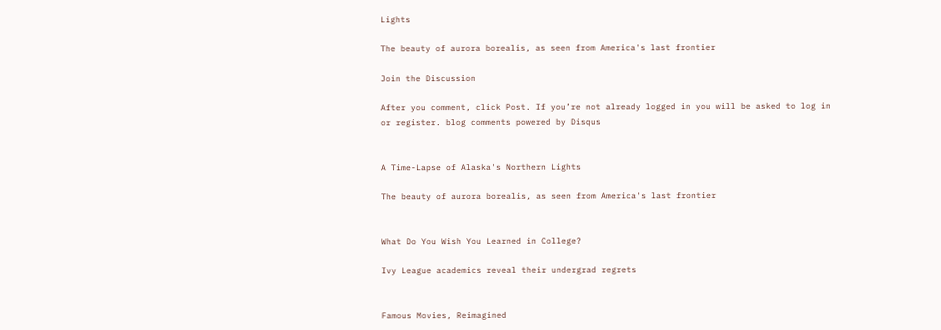Lights

The beauty of aurora borealis, as seen from America's last frontier

Join the Discussion

After you comment, click Post. If you’re not already logged in you will be asked to log in or register. blog comments powered by Disqus


A Time-Lapse of Alaska's Northern Lights

The beauty of aurora borealis, as seen from America's last frontier


What Do You Wish You Learned in College?

Ivy League academics reveal their undergrad regrets


Famous Movies, Reimagined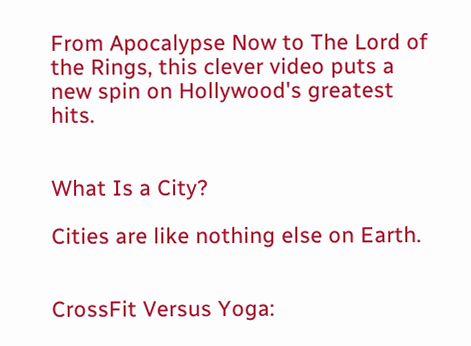From Apocalypse Now to The Lord of the Rings, this clever video puts a new spin on Hollywood's greatest hits.


What Is a City?

Cities are like nothing else on Earth.


CrossFit Versus Yoga: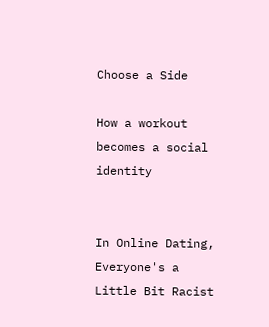Choose a Side

How a workout becomes a social identity


In Online Dating, Everyone's a Little Bit Racist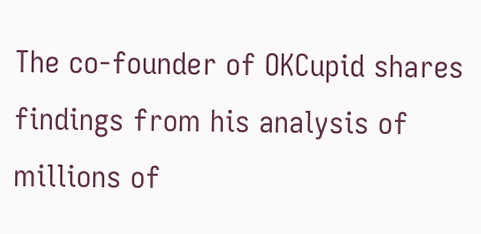The co-founder of OKCupid shares findings from his analysis of millions of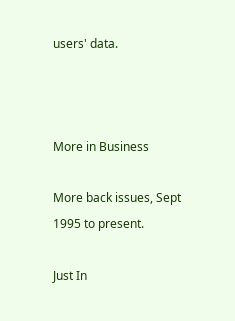users' data.



More in Business

More back issues, Sept 1995 to present.

Just In